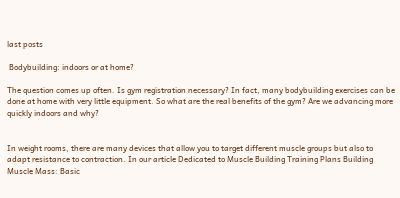last posts

 Bodybuilding: indoors or at home?

The question comes up often. Is gym registration necessary? In fact, many bodybuilding exercises can be done at home with very little equipment. So what are the real benefits of the gym? Are we advancing more quickly indoors and why?


In weight rooms, there are many devices that allow you to target different muscle groups but also to adapt resistance to contraction. In our article Dedicated to Muscle Building Training Plans Building Muscle Mass: Basic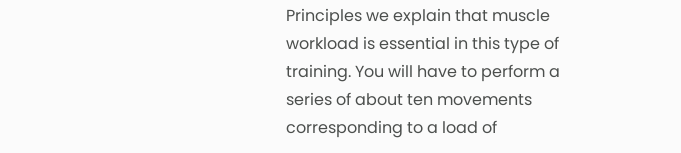Principles we explain that muscle workload is essential in this type of training. You will have to perform a series of about ten movements corresponding to a load of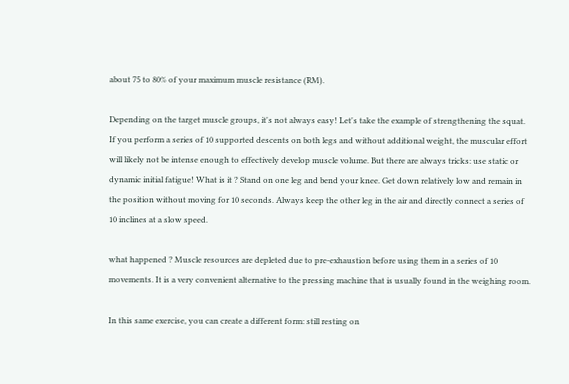about 75 to 80% of your maximum muscle resistance (RM).

Depending on the target muscle groups, it's not always easy! Let's take the example of strengthening the squat. If you perform a series of 10 supported descents on both legs and without additional weight, the muscular effort will likely not be intense enough to effectively develop muscle volume. But there are always tricks: use static or dynamic initial fatigue! What is it ? Stand on one leg and bend your knee. Get down relatively low and remain in the position without moving for 10 seconds. Always keep the other leg in the air and directly connect a series of 10 inclines at a slow speed.

what happened ? Muscle resources are depleted due to pre-exhaustion before using them in a series of 10 movements. It is a very convenient alternative to the pressing machine that is usually found in the weighing room.

In this same exercise, you can create a different form: still resting on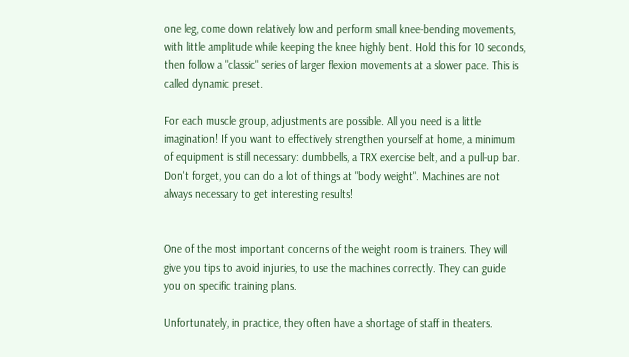one leg, come down relatively low and perform small knee-bending movements, with little amplitude while keeping the knee highly bent. Hold this for 10 seconds, then follow a "classic" series of larger flexion movements at a slower pace. This is called dynamic preset.

For each muscle group, adjustments are possible. All you need is a little imagination! If you want to effectively strengthen yourself at home, a minimum of equipment is still necessary: dumbbells, a TRX exercise belt, and a pull-up bar. Don't forget, you can do a lot of things at "body weight". Machines are not always necessary to get interesting results!


One of the most important concerns of the weight room is trainers. They will give you tips to avoid injuries, to use the machines correctly. They can guide you on specific training plans.

Unfortunately, in practice, they often have a shortage of staff in theaters.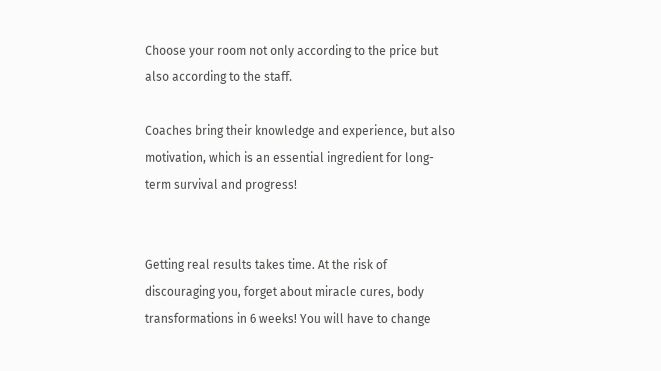Choose your room not only according to the price but also according to the staff.

Coaches bring their knowledge and experience, but also motivation, which is an essential ingredient for long-term survival and progress!


Getting real results takes time. At the risk of discouraging you, forget about miracle cures, body transformations in 6 weeks! You will have to change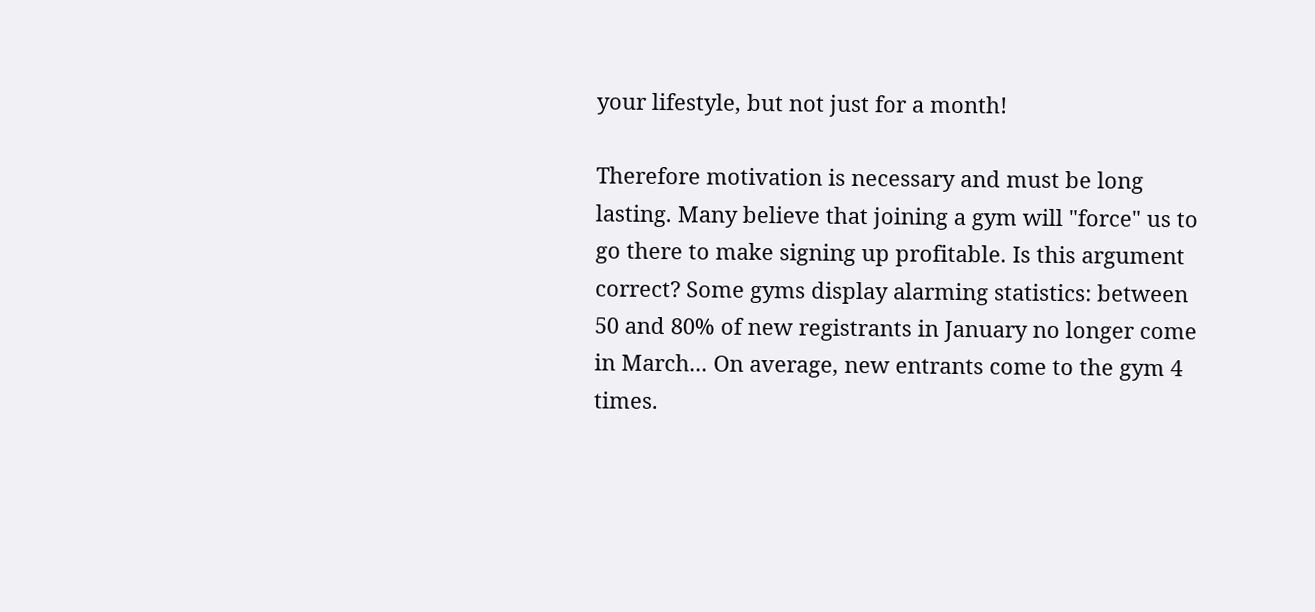your lifestyle, but not just for a month!

Therefore motivation is necessary and must be long lasting. Many believe that joining a gym will "force" us to go there to make signing up profitable. Is this argument correct? Some gyms display alarming statistics: between 50 and 80% of new registrants in January no longer come in March... On average, new entrants come to the gym 4 times.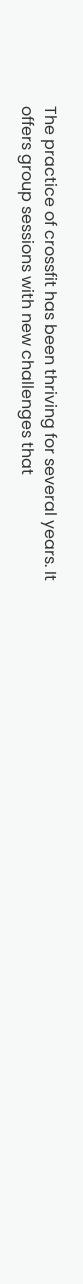The practice of crossfit has been thriving for several years. It offers group sessions with new challenges that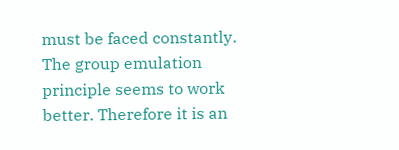must be faced constantly. The group emulation principle seems to work better. Therefore it is an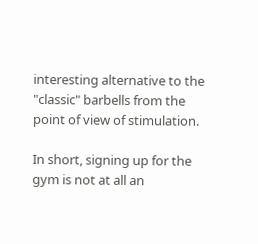interesting alternative to the "classic" barbells from the point of view of stimulation.

In short, signing up for the gym is not at all an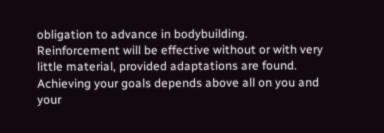obligation to advance in bodybuilding. Reinforcement will be effective without or with very little material, provided adaptations are found. Achieving your goals depends above all on you and your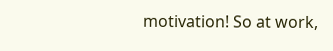motivation! So at work,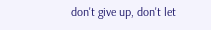don't give up, don't let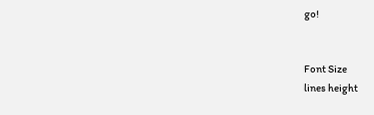go!


Font Size
lines height